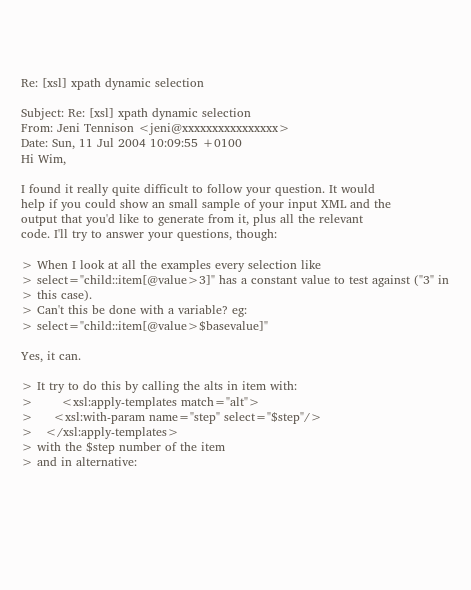Re: [xsl] xpath dynamic selection

Subject: Re: [xsl] xpath dynamic selection
From: Jeni Tennison <jeni@xxxxxxxxxxxxxxxx>
Date: Sun, 11 Jul 2004 10:09:55 +0100
Hi Wim,

I found it really quite difficult to follow your question. It would
help if you could show an small sample of your input XML and the
output that you'd like to generate from it, plus all the relevant
code. I'll try to answer your questions, though:

> When I look at all the examples every selection like
> select="child::item[@value>3]" has a constant value to test against ("3" in
> this case).
> Can't this be done with a variable? eg:
> select="child::item[@value>$basevalue]"

Yes, it can.

> It try to do this by calling the alts in item with:
>       <xsl:apply-templates match="alt">
>     <xsl:with-param name="step" select="$step"/>
>   </xsl:apply-templates>
> with the $step number of the item
> and in alternative: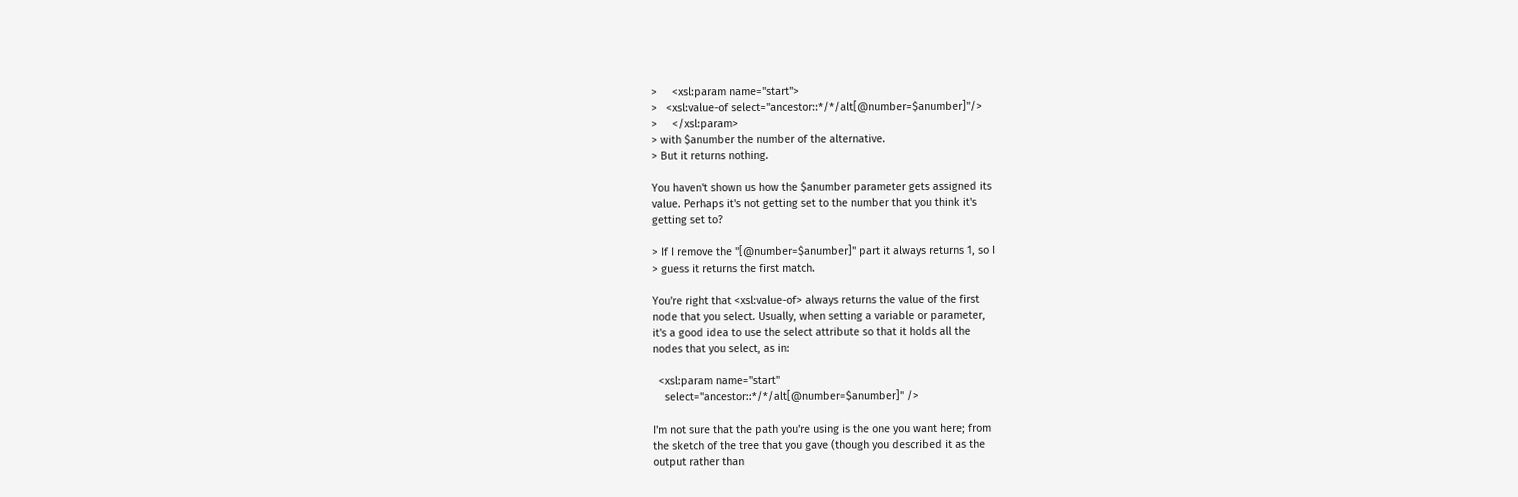>     <xsl:param name="start">
>   <xsl:value-of select="ancestor::*/*/alt[@number=$anumber]"/>
>     </xsl:param>
> with $anumber the number of the alternative.
> But it returns nothing.

You haven't shown us how the $anumber parameter gets assigned its
value. Perhaps it's not getting set to the number that you think it's
getting set to?

> If I remove the "[@number=$anumber]" part it always returns 1, so I
> guess it returns the first match.

You're right that <xsl:value-of> always returns the value of the first
node that you select. Usually, when setting a variable or parameter,
it's a good idea to use the select attribute so that it holds all the
nodes that you select, as in:

  <xsl:param name="start"
    select="ancestor::*/*/alt[@number=$anumber]" />

I'm not sure that the path you're using is the one you want here; from
the sketch of the tree that you gave (though you described it as the
output rather than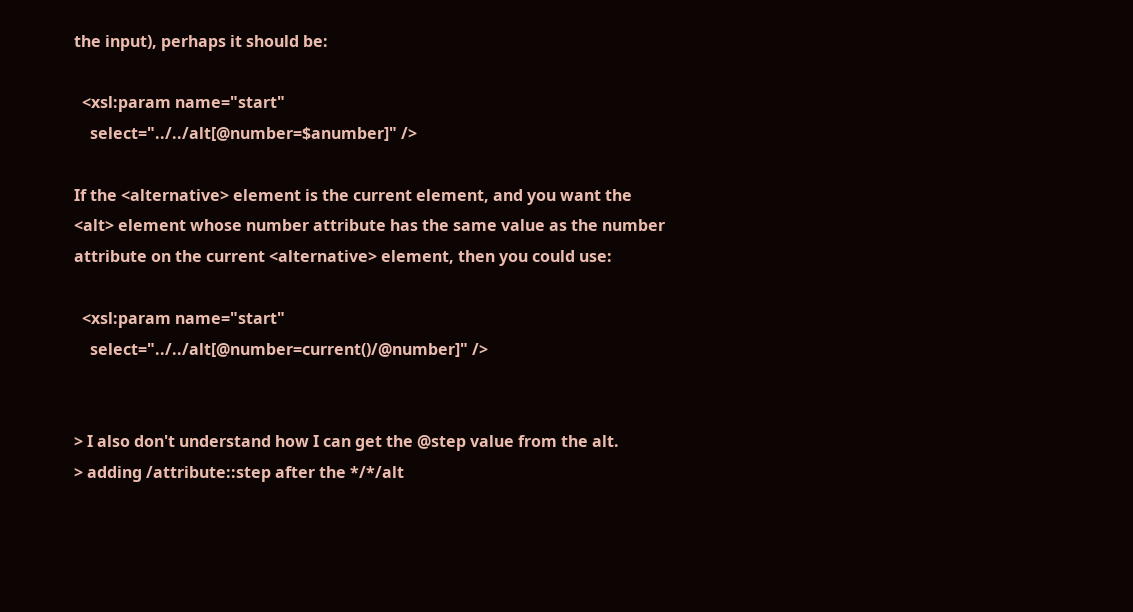the input), perhaps it should be:

  <xsl:param name="start"
    select="../../alt[@number=$anumber]" />

If the <alternative> element is the current element, and you want the
<alt> element whose number attribute has the same value as the number
attribute on the current <alternative> element, then you could use:

  <xsl:param name="start"
    select="../../alt[@number=current()/@number]" />


> I also don't understand how I can get the @step value from the alt.
> adding /attribute::step after the */*/alt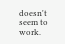doesn't seem to work.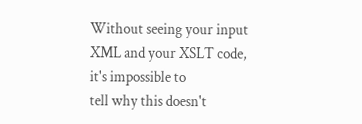Without seeing your input XML and your XSLT code, it's impossible to
tell why this doesn't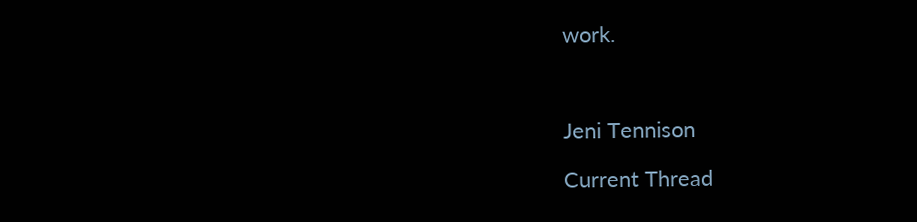work.



Jeni Tennison

Current Thread